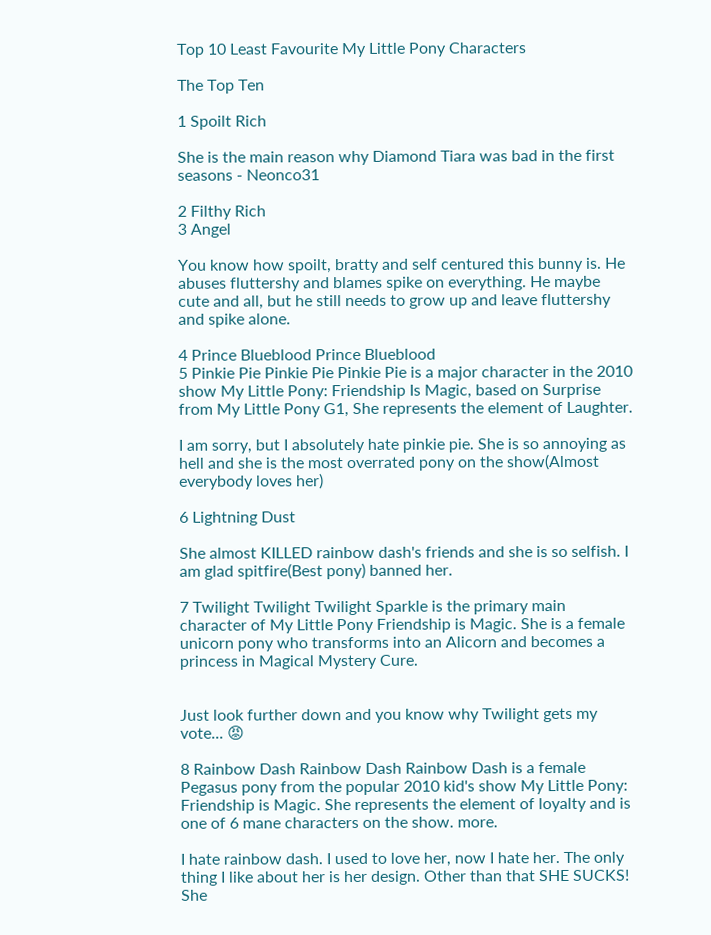Top 10 Least Favourite My Little Pony Characters

The Top Ten

1 Spoilt Rich

She is the main reason why Diamond Tiara was bad in the first seasons - Neonco31

2 Filthy Rich
3 Angel

You know how spoilt, bratty and self centured this bunny is. He abuses fluttershy and blames spike on everything. He maybe cute and all, but he still needs to grow up and leave fluttershy and spike alone.

4 Prince Blueblood Prince Blueblood
5 Pinkie Pie Pinkie Pie Pinkie Pie is a major character in the 2010 show My Little Pony: Friendship Is Magic, based on Surprise from My Little Pony G1, She represents the element of Laughter.

I am sorry, but I absolutely hate pinkie pie. She is so annoying as hell and she is the most overrated pony on the show(Almost everybody loves her)

6 Lightning Dust

She almost KILLED rainbow dash's friends and she is so selfish. I am glad spitfire(Best pony) banned her.

7 Twilight Twilight Twilight Sparkle is the primary main character of My Little Pony Friendship is Magic. She is a female unicorn pony who transforms into an Alicorn and becomes a princess in Magical Mystery Cure.


Just look further down and you know why Twilight gets my vote... 😡

8 Rainbow Dash Rainbow Dash Rainbow Dash is a female Pegasus pony from the popular 2010 kid's show My Little Pony: Friendship is Magic. She represents the element of loyalty and is one of 6 mane characters on the show. more.

I hate rainbow dash. I used to love her, now I hate her. The only thing I like about her is her design. Other than that SHE SUCKS! She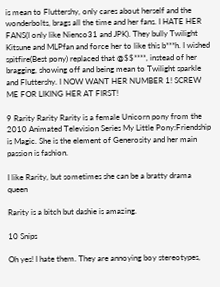is mean to Fluttershy, only cares about herself and the wonderbolts, brags all the time and her fans. I HATE HER FANS(I only like Nienco31 and JPK). They bully Twilight Kitsune and MLPfan and force her to like this b***h. I wished spitfire(Best pony) replaced that @$$****, instead of her bragging, showing off and being mean to Twilight sparkle and Fluttershy. I NOW WANT HER NUMBER 1! SCREW ME FOR LIKING HER AT FIRST!

9 Rarity Rarity Rarity is a female Unicorn pony from the 2010 Animated Television Series My Little Pony:Friendship is Magic. She is the element of Generosity and her main passion is fashion.

I like Rarity, but sometimes she can be a bratty drama queen

Rarity is a bitch but dashie is amazing.

10 Snips

Oh yes! I hate them. They are annoying boy stereotypes,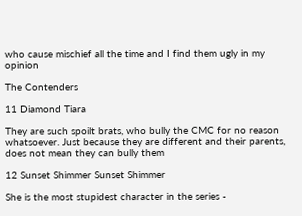who cause mischief all the time and I find them ugly in my opinion

The Contenders

11 Diamond Tiara

They are such spoilt brats, who bully the CMC for no reason whatsoever. Just because they are different and their parents, does not mean they can bully them

12 Sunset Shimmer Sunset Shimmer

She is the most stupidest character in the series -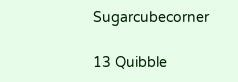Sugarcubecorner

13 Quibble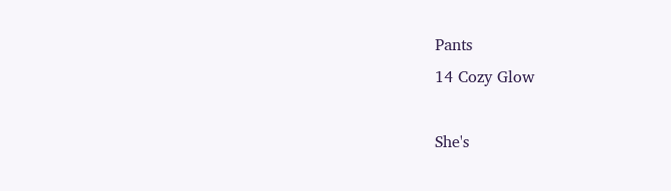Pants
14 Cozy Glow

She's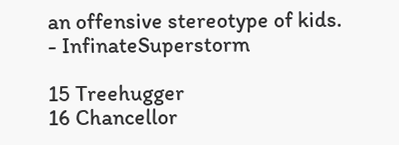an offensive stereotype of kids. - InfinateSuperstorm

15 Treehugger
16 Chancellor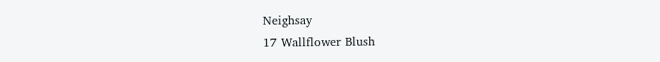Neighsay
17 Wallflower Blush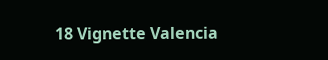18 Vignette Valencia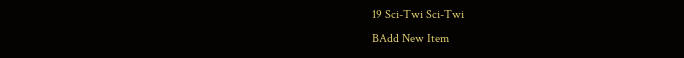19 Sci-Twi Sci-Twi
BAdd New Item